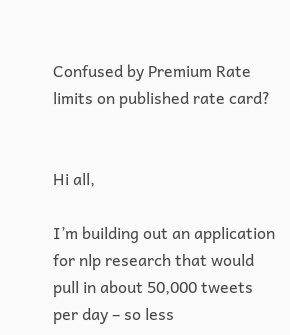Confused by Premium Rate limits on published rate card?


Hi all,

I’m building out an application for nlp research that would pull in about 50,000 tweets per day – so less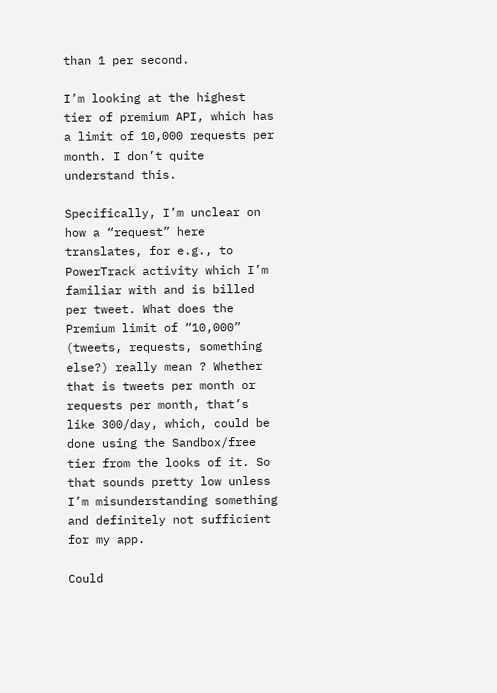than 1 per second.

I’m looking at the highest tier of premium API, which has a limit of 10,000 requests per month. I don’t quite understand this.

Specifically, I’m unclear on how a “request” here translates, for e.g., to PowerTrack activity which I’m familiar with and is billed per tweet. What does the Premium limit of “10,000” (tweets, requests, something else?) really mean ? Whether that is tweets per month or requests per month, that’s like 300/day, which, could be done using the Sandbox/free tier from the looks of it. So that sounds pretty low unless I’m misunderstanding something and definitely not sufficient for my app.

Could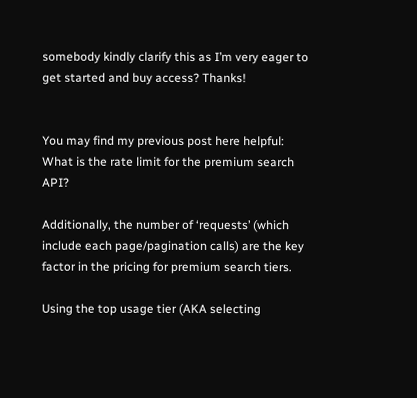somebody kindly clarify this as I’m very eager to get started and buy access? Thanks!


You may find my previous post here helpful: What is the rate limit for the premium search API?

Additionally, the number of ‘requests’ (which include each page/pagination calls) are the key factor in the pricing for premium search tiers.

Using the top usage tier (AKA selecting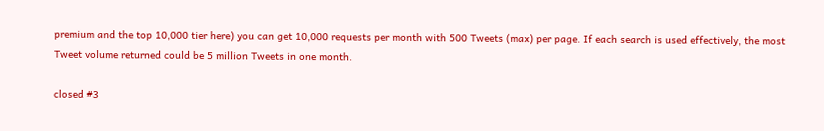premium and the top 10,000 tier here) you can get 10,000 requests per month with 500 Tweets (max) per page. If each search is used effectively, the most Tweet volume returned could be 5 million Tweets in one month.

closed #3